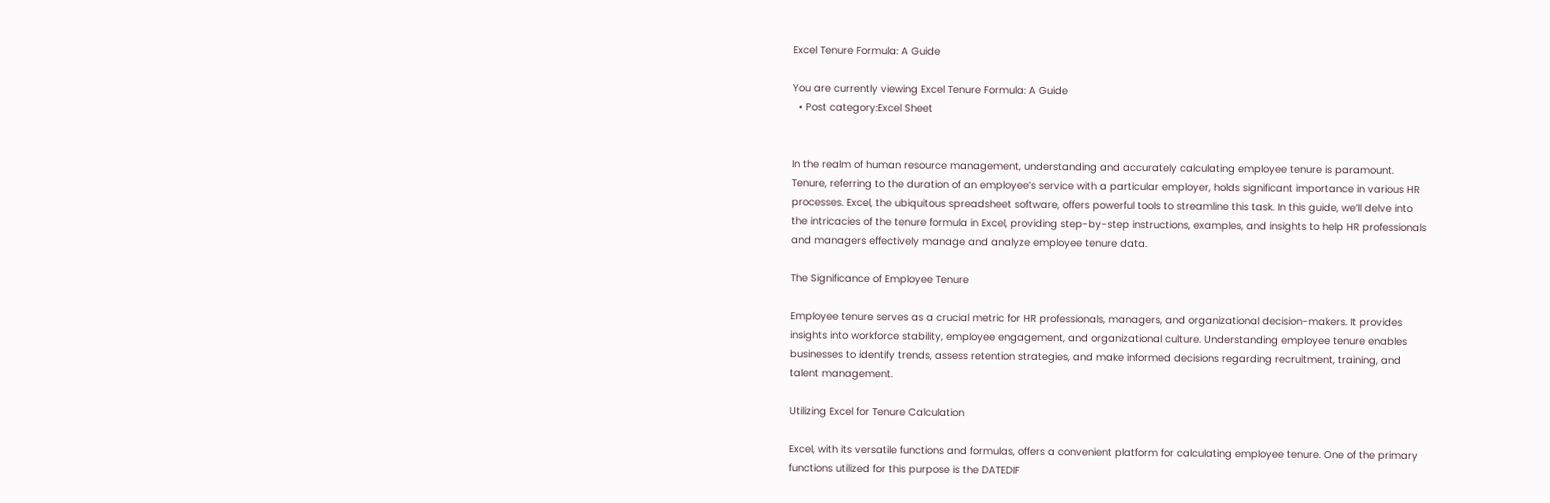Excel Tenure Formula: A Guide

You are currently viewing Excel Tenure Formula: A Guide
  • Post category:Excel Sheet


In the realm of human resource management, understanding and accurately calculating employee tenure is paramount. Tenure, referring to the duration of an employee’s service with a particular employer, holds significant importance in various HR processes. Excel, the ubiquitous spreadsheet software, offers powerful tools to streamline this task. In this guide, we’ll delve into the intricacies of the tenure formula in Excel, providing step-by-step instructions, examples, and insights to help HR professionals and managers effectively manage and analyze employee tenure data.

The Significance of Employee Tenure

Employee tenure serves as a crucial metric for HR professionals, managers, and organizational decision-makers. It provides insights into workforce stability, employee engagement, and organizational culture. Understanding employee tenure enables businesses to identify trends, assess retention strategies, and make informed decisions regarding recruitment, training, and talent management.

Utilizing Excel for Tenure Calculation

Excel, with its versatile functions and formulas, offers a convenient platform for calculating employee tenure. One of the primary functions utilized for this purpose is the DATEDIF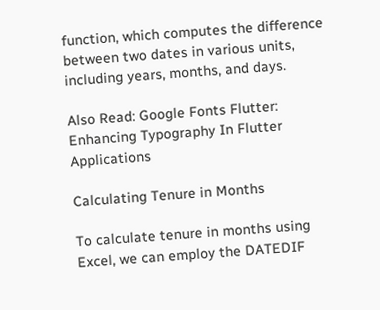function, which computes the difference between two dates in various units, including years, months, and days.

Also Read: Google Fonts Flutter: Enhancing Typography In Flutter Applications

Calculating Tenure in Months

To calculate tenure in months using Excel, we can employ the DATEDIF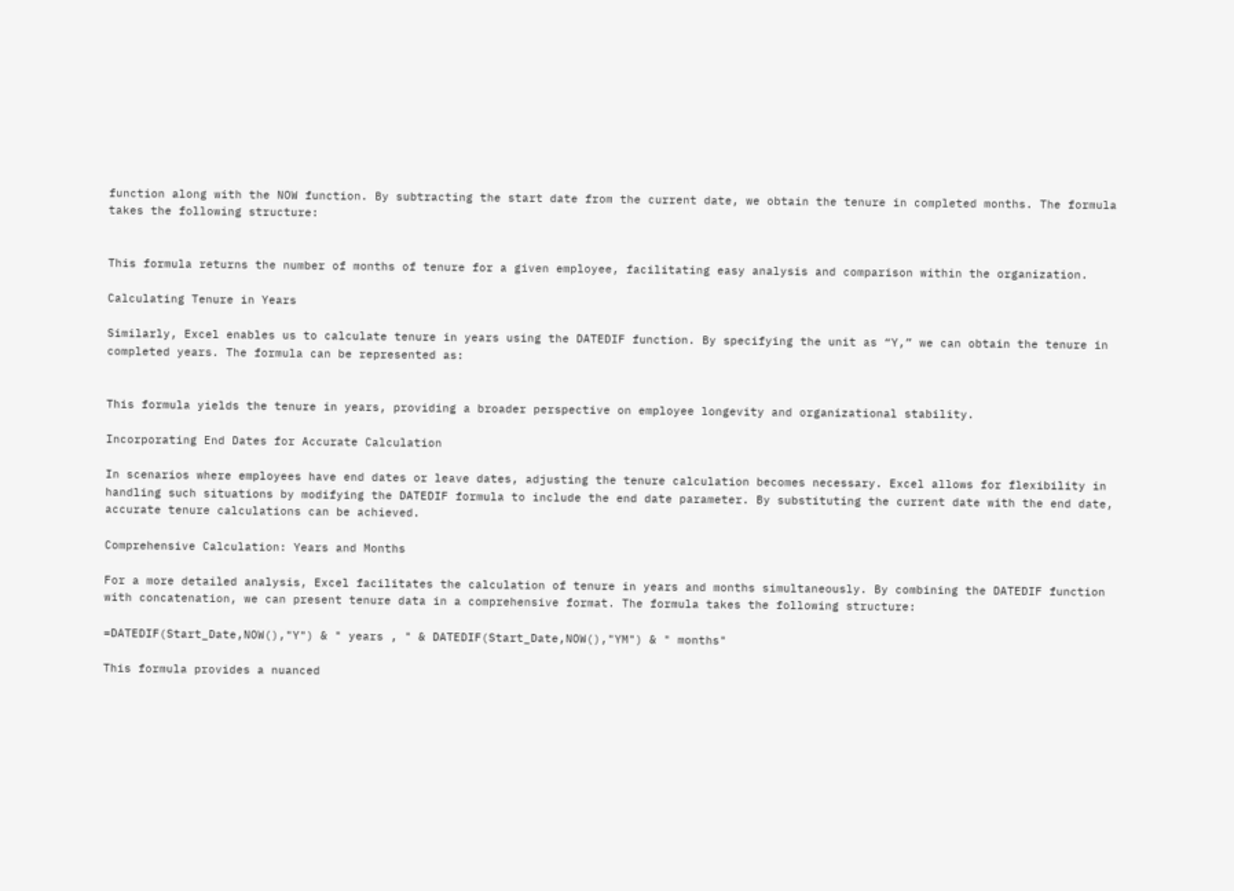function along with the NOW function. By subtracting the start date from the current date, we obtain the tenure in completed months. The formula takes the following structure:


This formula returns the number of months of tenure for a given employee, facilitating easy analysis and comparison within the organization.

Calculating Tenure in Years

Similarly, Excel enables us to calculate tenure in years using the DATEDIF function. By specifying the unit as “Y,” we can obtain the tenure in completed years. The formula can be represented as:


This formula yields the tenure in years, providing a broader perspective on employee longevity and organizational stability.

Incorporating End Dates for Accurate Calculation

In scenarios where employees have end dates or leave dates, adjusting the tenure calculation becomes necessary. Excel allows for flexibility in handling such situations by modifying the DATEDIF formula to include the end date parameter. By substituting the current date with the end date, accurate tenure calculations can be achieved.

Comprehensive Calculation: Years and Months

For a more detailed analysis, Excel facilitates the calculation of tenure in years and months simultaneously. By combining the DATEDIF function with concatenation, we can present tenure data in a comprehensive format. The formula takes the following structure:

=DATEDIF(Start_Date,NOW(),"Y") & " years , " & DATEDIF(Start_Date,NOW(),"YM") & " months"

This formula provides a nuanced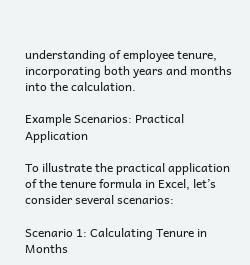understanding of employee tenure, incorporating both years and months into the calculation.

Example Scenarios: Practical Application

To illustrate the practical application of the tenure formula in Excel, let’s consider several scenarios:

Scenario 1: Calculating Tenure in Months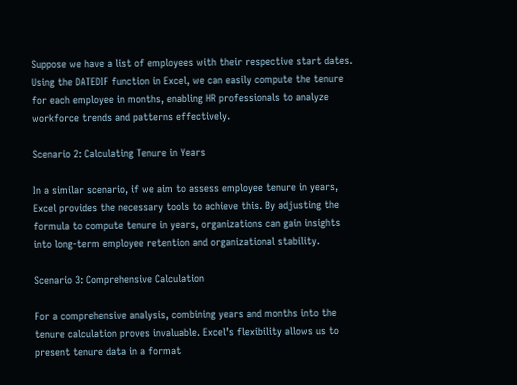Suppose we have a list of employees with their respective start dates. Using the DATEDIF function in Excel, we can easily compute the tenure for each employee in months, enabling HR professionals to analyze workforce trends and patterns effectively.

Scenario 2: Calculating Tenure in Years

In a similar scenario, if we aim to assess employee tenure in years, Excel provides the necessary tools to achieve this. By adjusting the formula to compute tenure in years, organizations can gain insights into long-term employee retention and organizational stability.

Scenario 3: Comprehensive Calculation

For a comprehensive analysis, combining years and months into the tenure calculation proves invaluable. Excel’s flexibility allows us to present tenure data in a format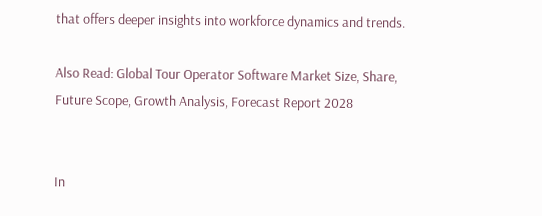that offers deeper insights into workforce dynamics and trends.

Also Read: Global Tour Operator Software Market Size, Share, Future Scope, Growth Analysis, Forecast Report 2028


In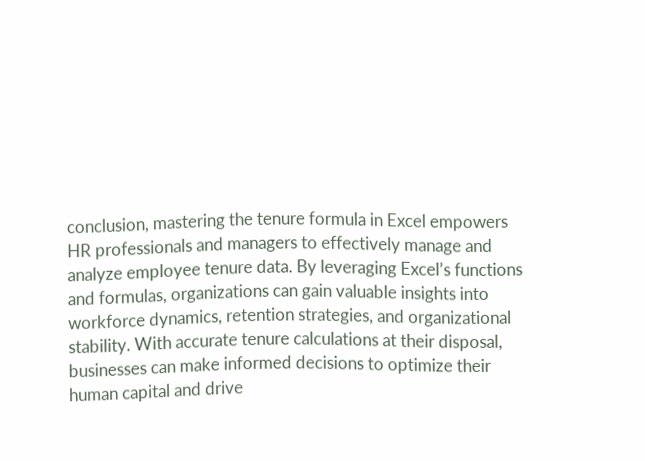conclusion, mastering the tenure formula in Excel empowers HR professionals and managers to effectively manage and analyze employee tenure data. By leveraging Excel’s functions and formulas, organizations can gain valuable insights into workforce dynamics, retention strategies, and organizational stability. With accurate tenure calculations at their disposal, businesses can make informed decisions to optimize their human capital and drive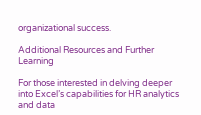organizational success.

Additional Resources and Further Learning

For those interested in delving deeper into Excel’s capabilities for HR analytics and data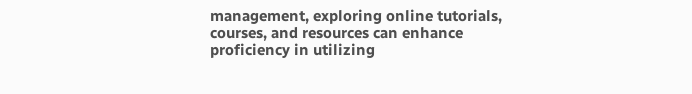management, exploring online tutorials, courses, and resources can enhance proficiency in utilizing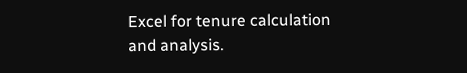Excel for tenure calculation and analysis.